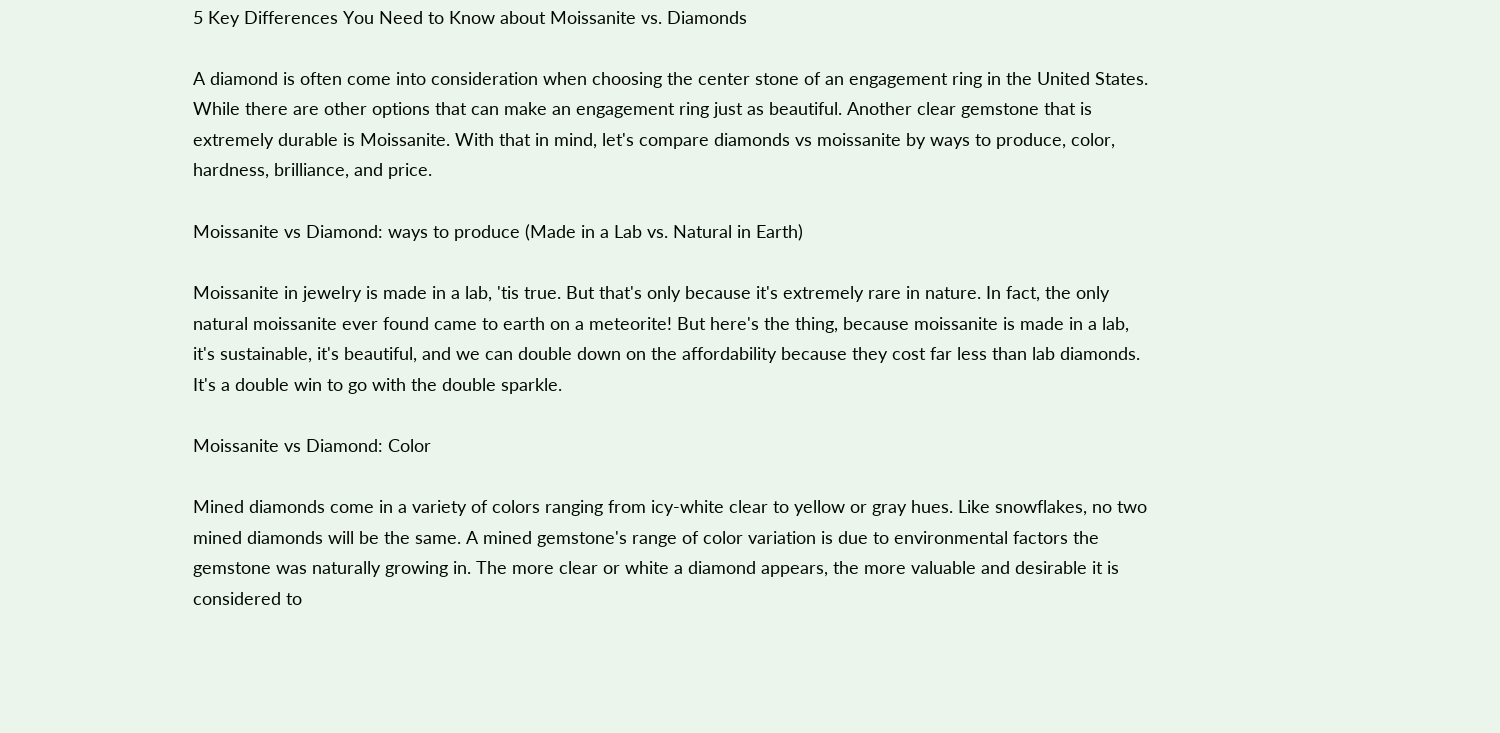5 Key Differences You Need to Know about Moissanite vs. Diamonds

A diamond is often come into consideration when choosing the center stone of an engagement ring in the United States. While there are other options that can make an engagement ring just as beautiful. Another clear gemstone that is extremely durable is Moissanite. With that in mind, let's compare diamonds vs moissanite by ways to produce, color, hardness, brilliance, and price.

Moissanite vs Diamond: ways to produce (Made in a Lab vs. Natural in Earth)

Moissanite in jewelry is made in a lab, 'tis true. But that's only because it's extremely rare in nature. In fact, the only natural moissanite ever found came to earth on a meteorite! But here's the thing, because moissanite is made in a lab, it's sustainable, it's beautiful, and we can double down on the affordability because they cost far less than lab diamonds. It's a double win to go with the double sparkle.

Moissanite vs Diamond: Color

Mined diamonds come in a variety of colors ranging from icy-white clear to yellow or gray hues. Like snowflakes, no two mined diamonds will be the same. A mined gemstone's range of color variation is due to environmental factors the gemstone was naturally growing in. The more clear or white a diamond appears, the more valuable and desirable it is considered to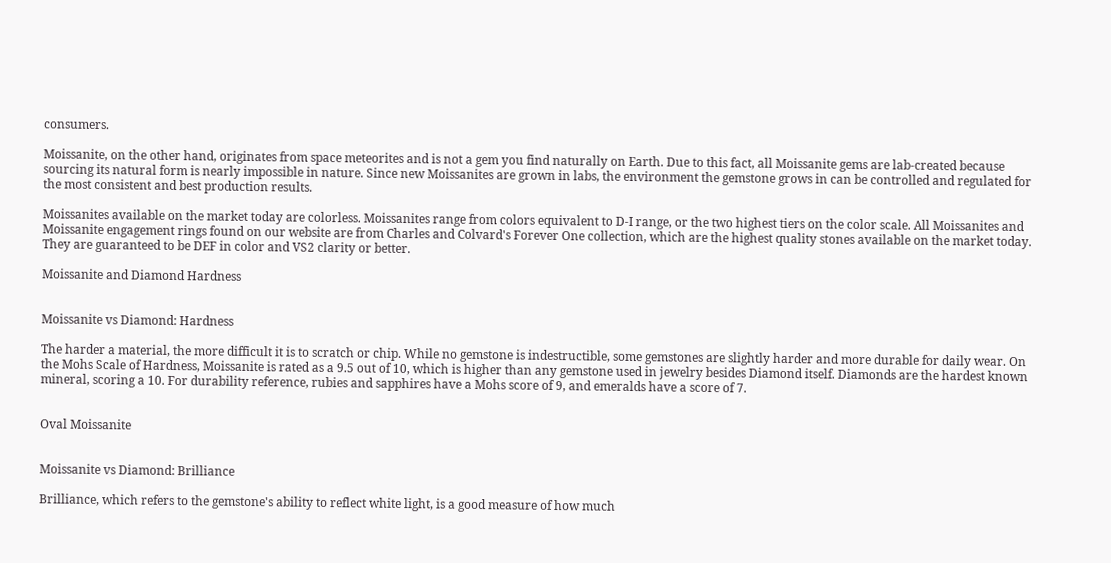consumers.

Moissanite, on the other hand, originates from space meteorites and is not a gem you find naturally on Earth. Due to this fact, all Moissanite gems are lab-created because sourcing its natural form is nearly impossible in nature. Since new Moissanites are grown in labs, the environment the gemstone grows in can be controlled and regulated for the most consistent and best production results.

Moissanites available on the market today are colorless. Moissanites range from colors equivalent to D-I range, or the two highest tiers on the color scale. All Moissanites and Moissanite engagement rings found on our website are from Charles and Colvard's Forever One collection, which are the highest quality stones available on the market today. They are guaranteed to be DEF in color and VS2 clarity or better.

Moissanite and Diamond Hardness


Moissanite vs Diamond: Hardness

The harder a material, the more difficult it is to scratch or chip. While no gemstone is indestructible, some gemstones are slightly harder and more durable for daily wear. On the Mohs Scale of Hardness, Moissanite is rated as a 9.5 out of 10, which is higher than any gemstone used in jewelry besides Diamond itself. Diamonds are the hardest known mineral, scoring a 10. For durability reference, rubies and sapphires have a Mohs score of 9, and emeralds have a score of 7.


Oval Moissanite


Moissanite vs Diamond: Brilliance

Brilliance, which refers to the gemstone's ability to reflect white light, is a good measure of how much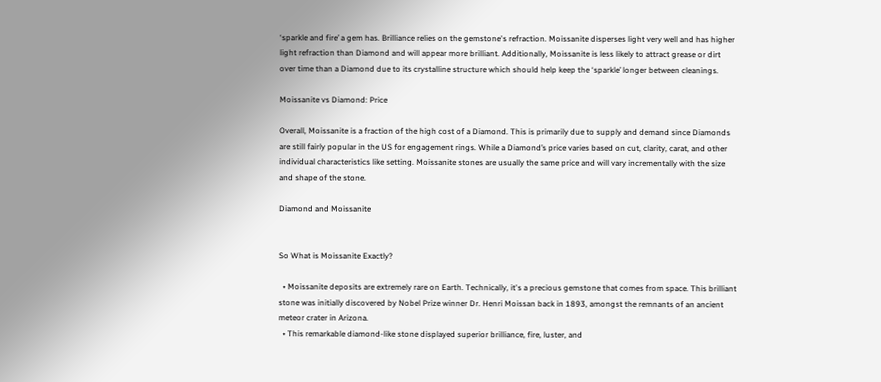‘sparkle and fire’ a gem has. Brilliance relies on the gemstone's refraction. Moissanite disperses light very well and has higher light refraction than Diamond and will appear more brilliant. Additionally, Moissanite is less likely to attract grease or dirt over time than a Diamond due to its crystalline structure which should help keep the ‘sparkle’ longer between cleanings.

Moissanite vs Diamond: Price

Overall, Moissanite is a fraction of the high cost of a Diamond. This is primarily due to supply and demand since Diamonds are still fairly popular in the US for engagement rings. While a Diamond’s price varies based on cut, clarity, carat, and other individual characteristics like setting. Moissanite stones are usually the same price and will vary incrementally with the size and shape of the stone.

Diamond and Moissanite


So What is Moissanite Exactly?

  • Moissanite deposits are extremely rare on Earth. Technically, it's a precious gemstone that comes from space. This brilliant stone was initially discovered by Nobel Prize winner Dr. Henri Moissan back in 1893, amongst the remnants of an ancient meteor crater in Arizona.
  • This remarkable diamond-like stone displayed superior brilliance, fire, luster, and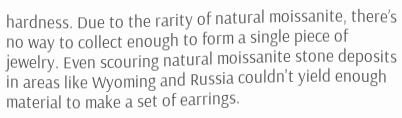hardness. Due to the rarity of natural moissanite, there’s no way to collect enough to form a single piece of jewelry. Even scouring natural moissanite stone deposits in areas like Wyoming and Russia couldn't yield enough material to make a set of earrings.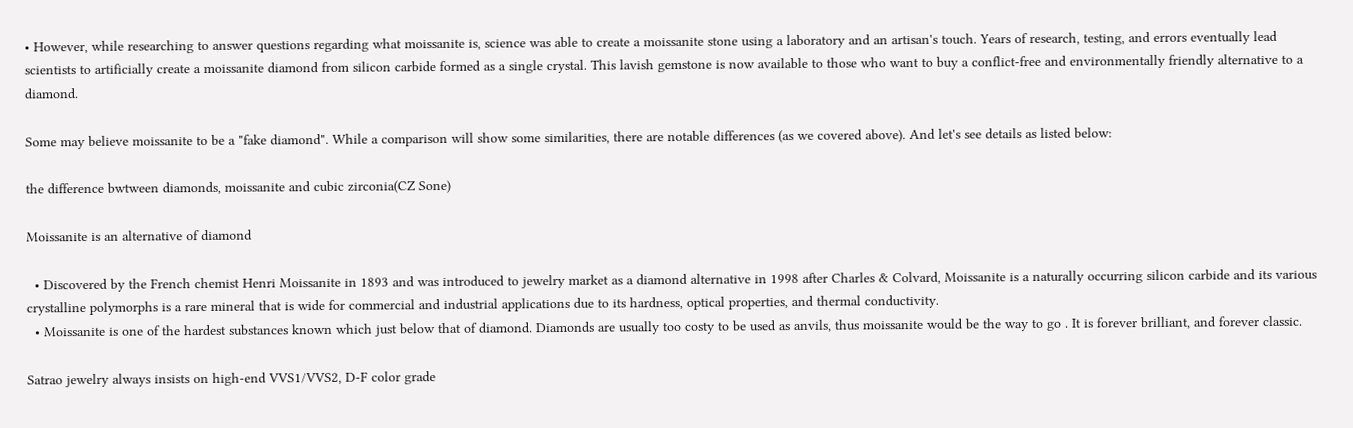• However, while researching to answer questions regarding what moissanite is, science was able to create a moissanite stone using a laboratory and an artisan's touch. Years of research, testing, and errors eventually lead scientists to artificially create a moissanite diamond from silicon carbide formed as a single crystal. This lavish gemstone is now available to those who want to buy a conflict-free and environmentally friendly alternative to a diamond.

Some may believe moissanite to be a "fake diamond". While a comparison will show some similarities, there are notable differences (as we covered above). And let's see details as listed below:

the difference bwtween diamonds, moissanite and cubic zirconia(CZ Sone)

Moissanite is an alternative of diamond

  • Discovered by the French chemist Henri Moissanite in 1893 and was introduced to jewelry market as a diamond alternative in 1998 after Charles & Colvard, Moissanite is a naturally occurring silicon carbide and its various crystalline polymorphs is a rare mineral that is wide for commercial and industrial applications due to its hardness, optical properties, and thermal conductivity.
  • Moissanite is one of the hardest substances known which just below that of diamond. Diamonds are usually too costy to be used as anvils, thus moissanite would be the way to go . It is forever brilliant, and forever classic.

Satrao jewelry always insists on high-end VVS1/VVS2, D-F color grade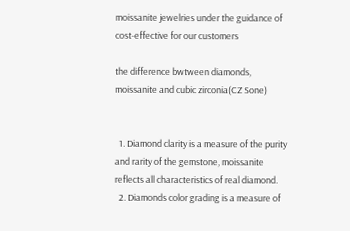moissanite jewelries under the guidance of cost-effective for our customers

the difference bwtween diamonds, moissanite and cubic zirconia(CZ Sone)


  1. Diamond clarity is a measure of the purity and rarity of the gemstone, moissanite reflects all characteristics of real diamond.
  2. Diamonds color grading is a measure of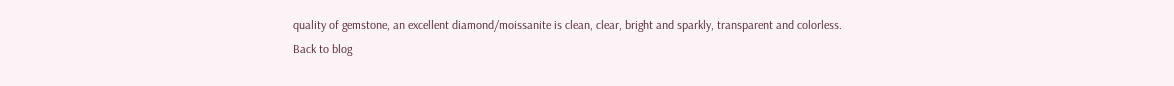quality of gemstone, an excellent diamond/moissanite is clean, clear, bright and sparkly, transparent and colorless.
Back to blog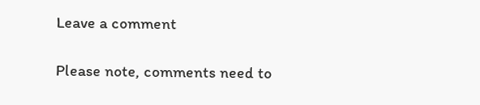Leave a comment

Please note, comments need to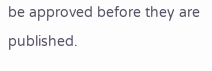be approved before they are published.